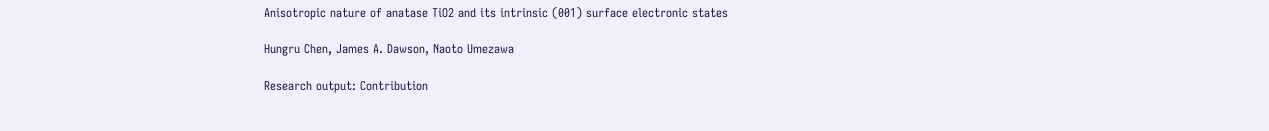Anisotropic nature of anatase TiO2 and its intrinsic (001) surface electronic states

Hungru Chen, James A. Dawson, Naoto Umezawa

Research output: Contribution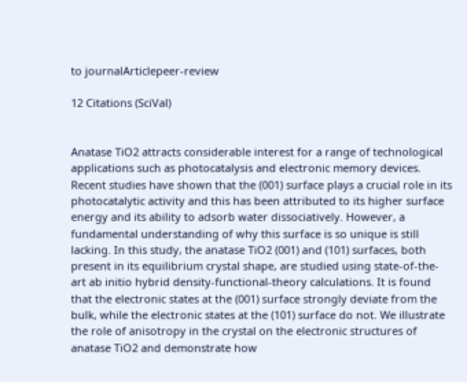to journalArticlepeer-review

12 Citations (SciVal)


Anatase TiO2 attracts considerable interest for a range of technological applications such as photocatalysis and electronic memory devices. Recent studies have shown that the (001) surface plays a crucial role in its photocatalytic activity and this has been attributed to its higher surface energy and its ability to adsorb water dissociatively. However, a fundamental understanding of why this surface is so unique is still lacking. In this study, the anatase TiO2 (001) and (101) surfaces, both present in its equilibrium crystal shape, are studied using state-of-the-art ab initio hybrid density-functional-theory calculations. It is found that the electronic states at the (001) surface strongly deviate from the bulk, while the electronic states at the (101) surface do not. We illustrate the role of anisotropy in the crystal on the electronic structures of anatase TiO2 and demonstrate how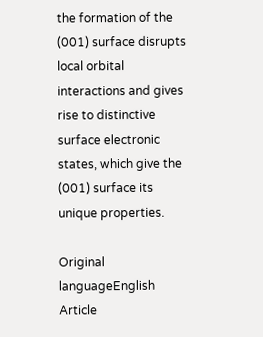the formation of the (001) surface disrupts local orbital interactions and gives rise to distinctive surface electronic states, which give the (001) surface its unique properties.

Original languageEnglish
Article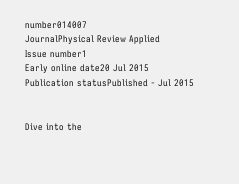number014007
JournalPhysical Review Applied
Issue number1
Early online date20 Jul 2015
Publication statusPublished - Jul 2015


Dive into the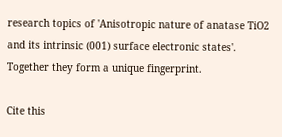research topics of 'Anisotropic nature of anatase TiO2 and its intrinsic (001) surface electronic states'. Together they form a unique fingerprint.

Cite this